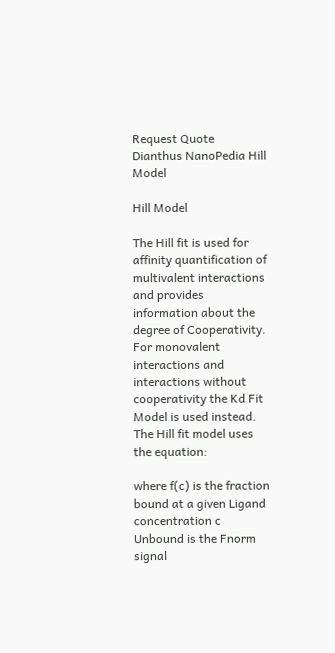Request Quote
Dianthus NanoPedia Hill Model

Hill Model

The Hill fit is used for affinity quantification of multivalent interactions and provides information about the degree of Cooperativity. For monovalent interactions and interactions without cooperativity the Kd Fit Model is used instead. The Hill fit model uses the equation:

where f(c) is the fraction bound at a given Ligand concentration c Unbound is the Fnorm signal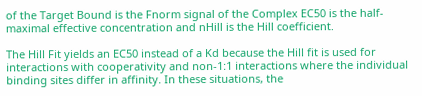of the Target Bound is the Fnorm signal of the Complex EC50 is the half-maximal effective concentration and nHill is the Hill coefficient.

The Hill Fit yields an EC50 instead of a Kd because the Hill fit is used for interactions with cooperativity and non-1:1 interactions where the individual binding sites differ in affinity. In these situations, the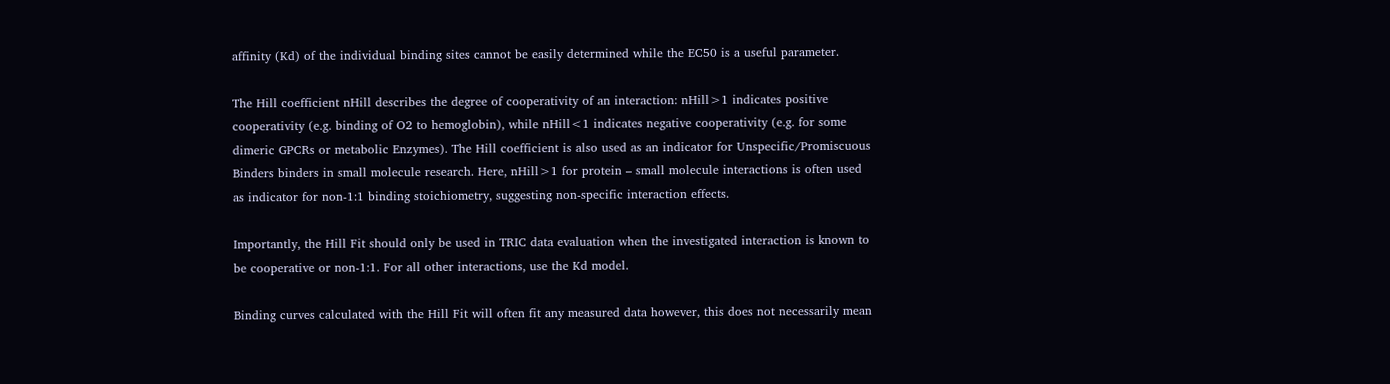affinity (Kd) of the individual binding sites cannot be easily determined while the EC50 is a useful parameter.

The Hill coefficient nHill describes the degree of cooperativity of an interaction: nHill>1 indicates positive cooperativity (e.g. binding of O2 to hemoglobin), while nHill<1 indicates negative cooperativity (e.g. for some dimeric GPCRs or metabolic Enzymes). The Hill coefficient is also used as an indicator for Unspecific/Promiscuous Binders binders in small molecule research. Here, nHill>1 for protein – small molecule interactions is often used as indicator for non-1:1 binding stoichiometry, suggesting non-specific interaction effects.

Importantly, the Hill Fit should only be used in TRIC data evaluation when the investigated interaction is known to be cooperative or non-1:1. For all other interactions, use the Kd model.

Binding curves calculated with the Hill Fit will often fit any measured data however, this does not necessarily mean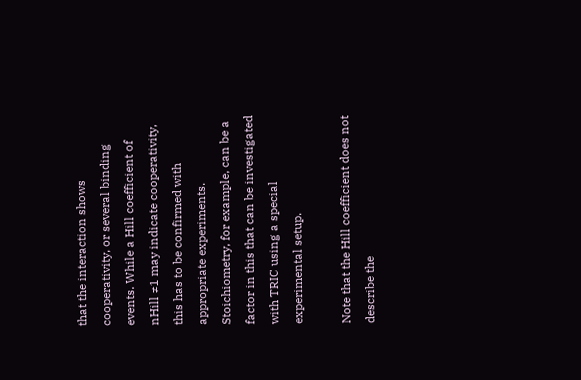that the interaction shows cooperativity, or several binding events. While a Hill coefficient of nHill ≠1 may indicate cooperativity, this has to be confirmed with appropriate experiments. Stoichiometry, for example, can be a factor in this that can be investigated with TRIC using a special experimental setup.

Note that the Hill coefficient does not describe the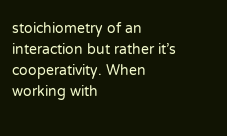stoichiometry of an interaction but rather it’s cooperativity. When working with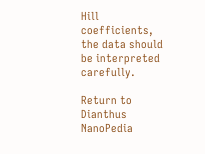Hill coefficients, the data should be interpreted carefully.

Return to Dianthus NanoPedia